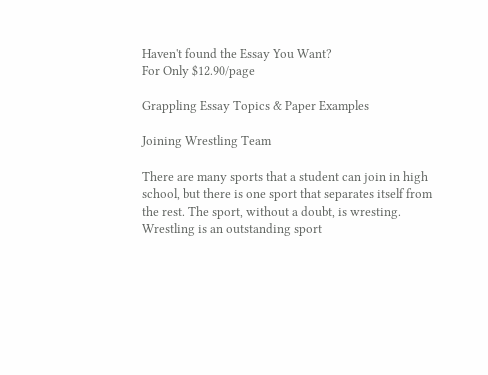Haven't found the Essay You Want?
For Only $12.90/page

Grappling Essay Topics & Paper Examples

Joining Wrestling Team

There are many sports that a student can join in high school, but there is one sport that separates itself from the rest. The sport, without a doubt, is wresting. Wrestling is an outstanding sport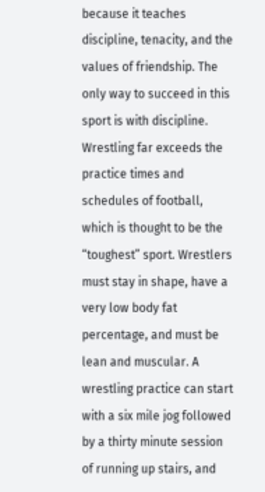because it teaches discipline, tenacity, and the values of friendship. The only way to succeed in this sport is with discipline. Wrestling far exceeds the practice times and schedules of football, which is thought to be the “toughest” sport. Wrestlers must stay in shape, have a very low body fat percentage, and must be lean and muscular. A wrestling practice can start with a six mile jog followed by a thirty minute session of running up stairs, and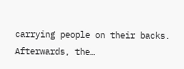carrying people on their backs. Afterwards, the…